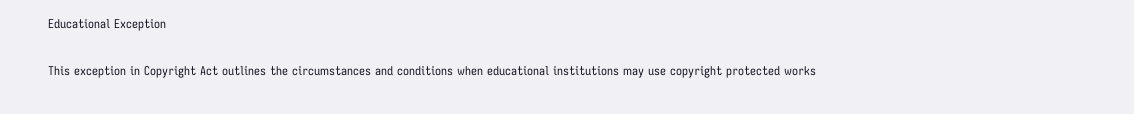Educational Exception

This exception in Copyright Act outlines the circumstances and conditions when educational institutions may use copyright protected works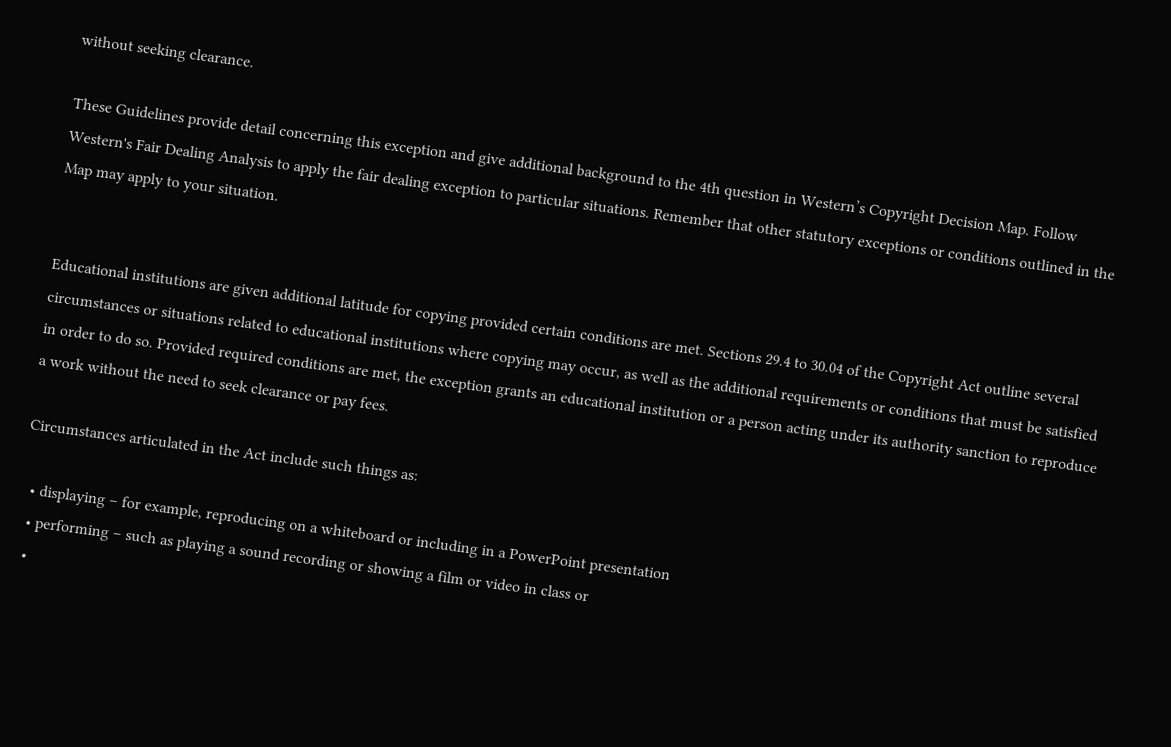without seeking clearance.

These Guidelines provide detail concerning this exception and give additional background to the 4th question in Western’s Copyright Decision Map. Follow Western's Fair Dealing Analysis to apply the fair dealing exception to particular situations. Remember that other statutory exceptions or conditions outlined in the Map may apply to your situation.


Educational institutions are given additional latitude for copying provided certain conditions are met. Sections 29.4 to 30.04 of the Copyright Act outline several circumstances or situations related to educational institutions where copying may occur, as well as the additional requirements or conditions that must be satisfied in order to do so. Provided required conditions are met, the exception grants an educational institution or a person acting under its authority sanction to reproduce a work without the need to seek clearance or pay fees.

Circumstances articulated in the Act include such things as:

  • displaying – for example, reproducing on a whiteboard or including in a PowerPoint presentation
  • performing – such as playing a sound recording or showing a film or video in class or
  •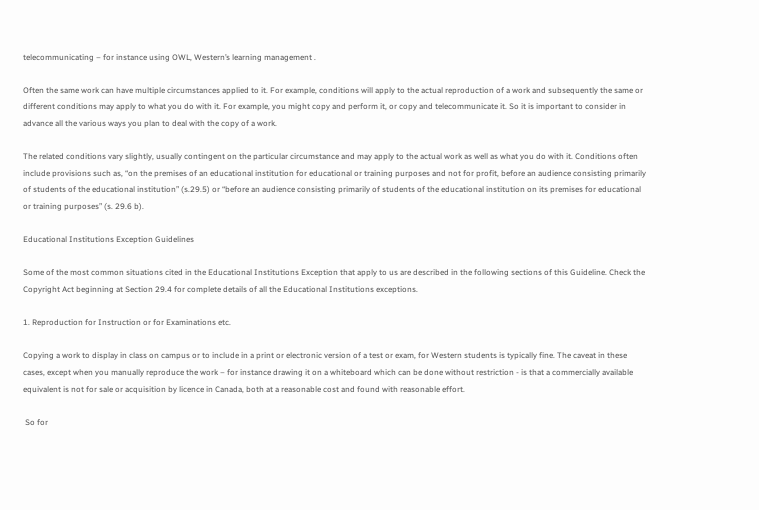telecommunicating – for instance using OWL, Western’s learning management .

Often the same work can have multiple circumstances applied to it. For example, conditions will apply to the actual reproduction of a work and subsequently the same or different conditions may apply to what you do with it. For example, you might copy and perform it, or copy and telecommunicate it. So it is important to consider in advance all the various ways you plan to deal with the copy of a work.

The related conditions vary slightly, usually contingent on the particular circumstance and may apply to the actual work as well as what you do with it. Conditions often include provisions such as, “on the premises of an educational institution for educational or training purposes and not for profit, before an audience consisting primarily of students of the educational institution” (s.29.5) or “before an audience consisting primarily of students of the educational institution on its premises for educational or training purposes” (s. 29.6 b).

Educational Institutions Exception Guidelines

Some of the most common situations cited in the Educational Institutions Exception that apply to us are described in the following sections of this Guideline. Check the Copyright Act beginning at Section 29.4 for complete details of all the Educational Institutions exceptions.

1. Reproduction for Instruction or for Examinations etc.

Copying a work to display in class on campus or to include in a print or electronic version of a test or exam, for Western students is typically fine. The caveat in these cases, except when you manually reproduce the work – for instance drawing it on a whiteboard which can be done without restriction - is that a commercially available equivalent is not for sale or acquisition by licence in Canada, both at a reasonable cost and found with reasonable effort.

 So for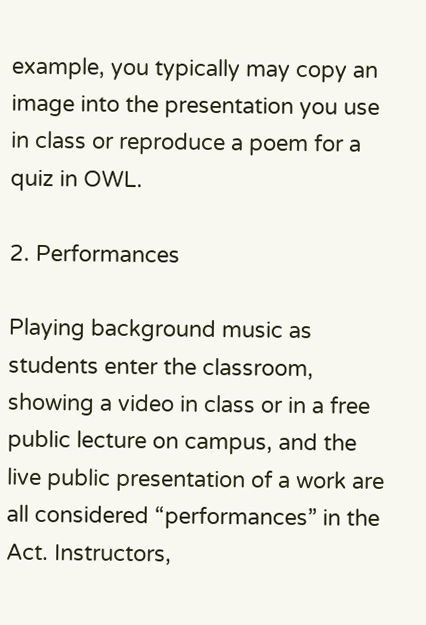example, you typically may copy an image into the presentation you use in class or reproduce a poem for a quiz in OWL.

2. Performances

Playing background music as students enter the classroom, showing a video in class or in a free public lecture on campus, and the live public presentation of a work are all considered “performances” in the Act. Instructors,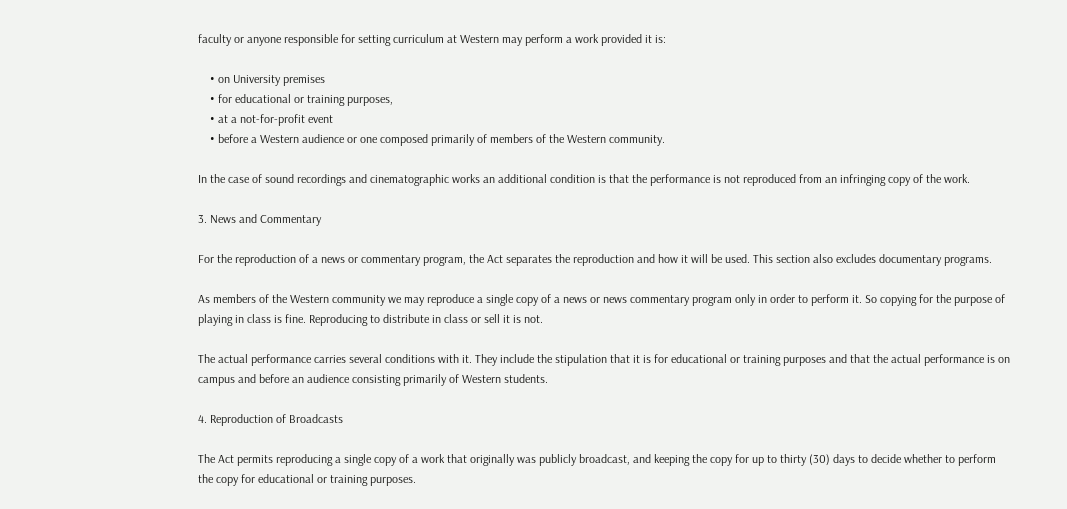faculty or anyone responsible for setting curriculum at Western may perform a work provided it is:

    • on University premises
    • for educational or training purposes,
    • at a not-for-profit event
    • before a Western audience or one composed primarily of members of the Western community.

In the case of sound recordings and cinematographic works an additional condition is that the performance is not reproduced from an infringing copy of the work.

3. News and Commentary

For the reproduction of a news or commentary program, the Act separates the reproduction and how it will be used. This section also excludes documentary programs.

As members of the Western community we may reproduce a single copy of a news or news commentary program only in order to perform it. So copying for the purpose of playing in class is fine. Reproducing to distribute in class or sell it is not.

The actual performance carries several conditions with it. They include the stipulation that it is for educational or training purposes and that the actual performance is on campus and before an audience consisting primarily of Western students.

4. Reproduction of Broadcasts

The Act permits reproducing a single copy of a work that originally was publicly broadcast, and keeping the copy for up to thirty (30) days to decide whether to perform the copy for educational or training purposes.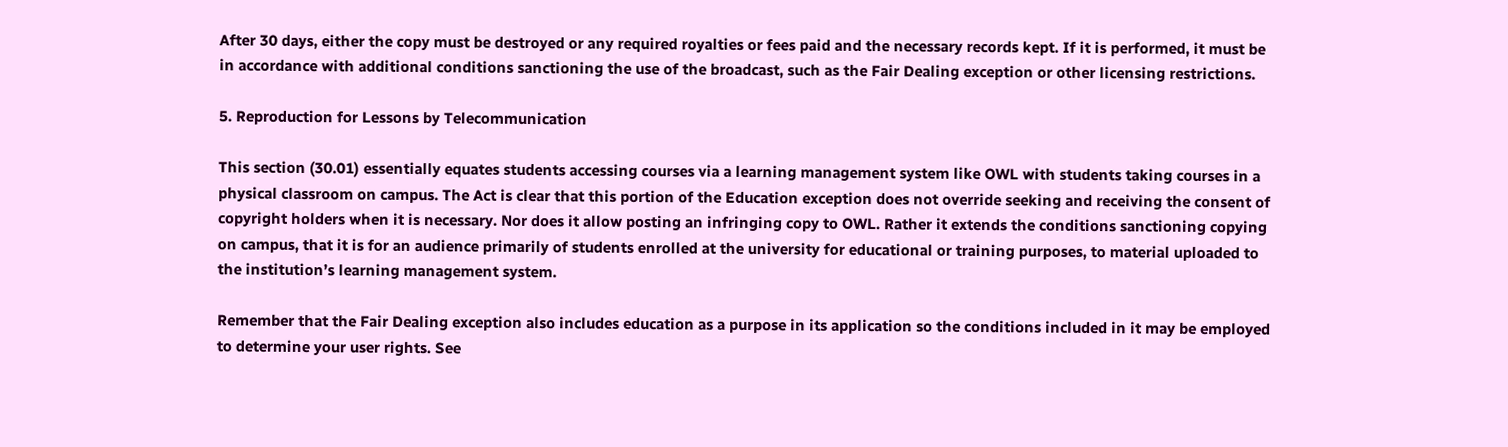After 30 days, either the copy must be destroyed or any required royalties or fees paid and the necessary records kept. If it is performed, it must be in accordance with additional conditions sanctioning the use of the broadcast, such as the Fair Dealing exception or other licensing restrictions.

5. Reproduction for Lessons by Telecommunication

This section (30.01) essentially equates students accessing courses via a learning management system like OWL with students taking courses in a physical classroom on campus. The Act is clear that this portion of the Education exception does not override seeking and receiving the consent of copyright holders when it is necessary. Nor does it allow posting an infringing copy to OWL. Rather it extends the conditions sanctioning copying on campus, that it is for an audience primarily of students enrolled at the university for educational or training purposes, to material uploaded to the institution’s learning management system.

Remember that the Fair Dealing exception also includes education as a purpose in its application so the conditions included in it may be employed to determine your user rights. See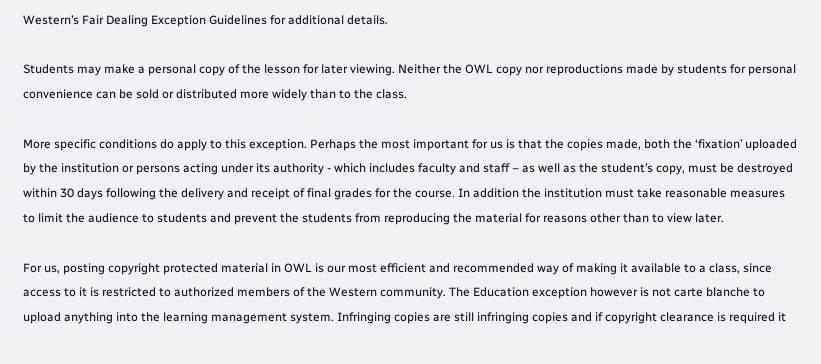Western’s Fair Dealing Exception Guidelines for additional details.

Students may make a personal copy of the lesson for later viewing. Neither the OWL copy nor reproductions made by students for personal convenience can be sold or distributed more widely than to the class.

More specific conditions do apply to this exception. Perhaps the most important for us is that the copies made, both the ‘fixation’ uploaded by the institution or persons acting under its authority - which includes faculty and staff – as well as the student’s copy, must be destroyed within 30 days following the delivery and receipt of final grades for the course. In addition the institution must take reasonable measures to limit the audience to students and prevent the students from reproducing the material for reasons other than to view later.

For us, posting copyright protected material in OWL is our most efficient and recommended way of making it available to a class, since access to it is restricted to authorized members of the Western community. The Education exception however is not carte blanche to upload anything into the learning management system. Infringing copies are still infringing copies and if copyright clearance is required it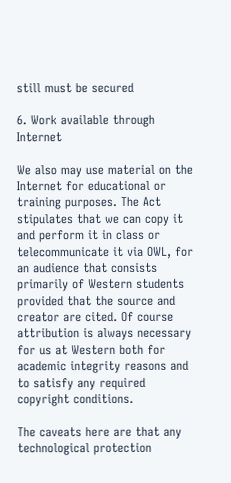still must be secured

6. Work available through Internet

We also may use material on the Internet for educational or training purposes. The Act stipulates that we can copy it and perform it in class or telecommunicate it via OWL, for an audience that consists primarily of Western students provided that the source and creator are cited. Of course attribution is always necessary for us at Western both for academic integrity reasons and to satisfy any required copyright conditions.

The caveats here are that any technological protection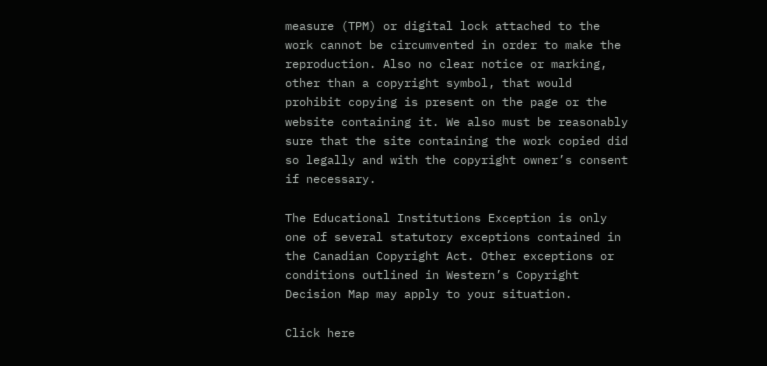measure (TPM) or digital lock attached to the work cannot be circumvented in order to make the reproduction. Also no clear notice or marking, other than a copyright symbol, that would prohibit copying is present on the page or the website containing it. We also must be reasonably sure that the site containing the work copied did so legally and with the copyright owner’s consent if necessary.

The Educational Institutions Exception is only one of several statutory exceptions contained in the Canadian Copyright Act. Other exceptions or conditions outlined in Western’s Copyright Decision Map may apply to your situation.

Click here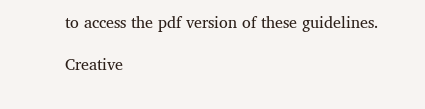to access the pdf version of these guidelines.

Creative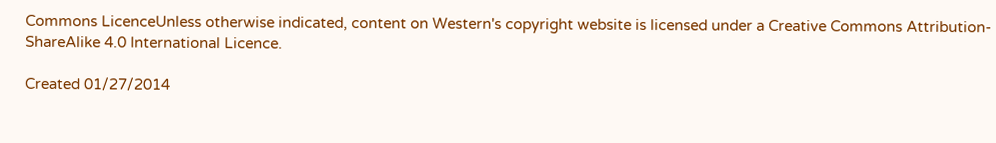Commons LicenceUnless otherwise indicated, content on Western's copyright website is licensed under a Creative Commons Attribution-ShareAlike 4.0 International Licence.

Created 01/27/2014